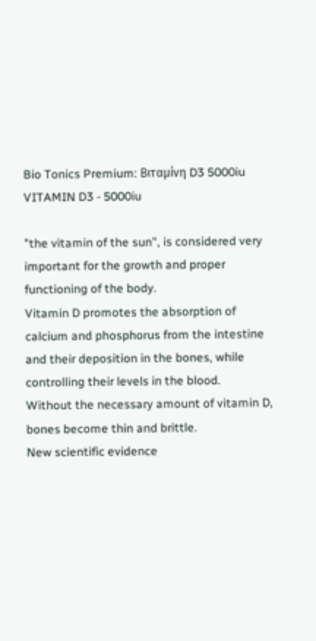Bio Tonics Premium: Βιταμίνη D3 5000iu
VITAMIN D3 - 5000iu

"the vitamin of the sun", is considered very important for the growth and proper functioning of the body.
Vitamin D promotes the absorption of calcium and phosphorus from the intestine and their deposition in the bones, while controlling their levels in the blood.
Without the necessary amount of vitamin D, bones become thin and brittle.
New scientific evidence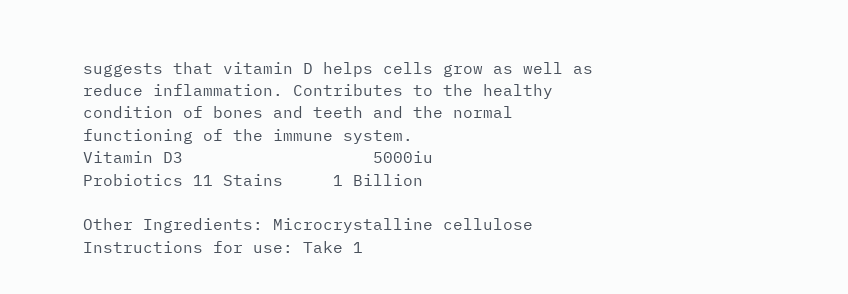suggests that vitamin D helps cells grow as well as reduce inflammation. Contributes to the healthy condition of bones and teeth and the normal functioning of the immune system.
Vitamin D3                   5000iu
Probiotics 11 Stains     1 Billion

Other Ingredients: Microcrystalline cellulose
Instructions for use: Take 1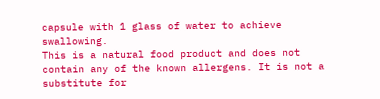capsule with 1 glass of water to achieve swallowing.
This is a natural food product and does not contain any of the known allergens. It is not a substitute for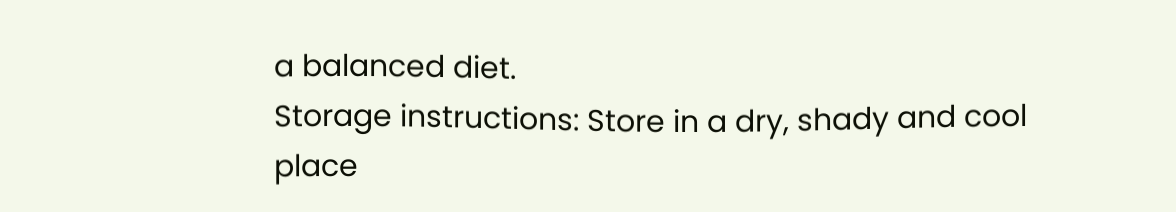a balanced diet.
Storage instructions: Store in a dry, shady and cool place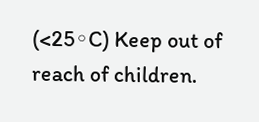(<25◦C) Keep out of reach of children.